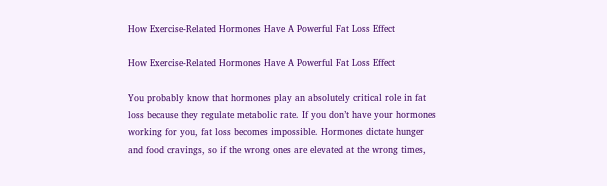How Exercise-Related Hormones Have A Powerful Fat Loss Effect

How Exercise-Related Hormones Have A Powerful Fat Loss Effect

You probably know that hormones play an absolutely critical role in fat loss because they regulate metabolic rate. If you don’t have your hormones working for you, fat loss becomes impossible. Hormones dictate hunger and food cravings, so if the wrong ones are elevated at the wrong times,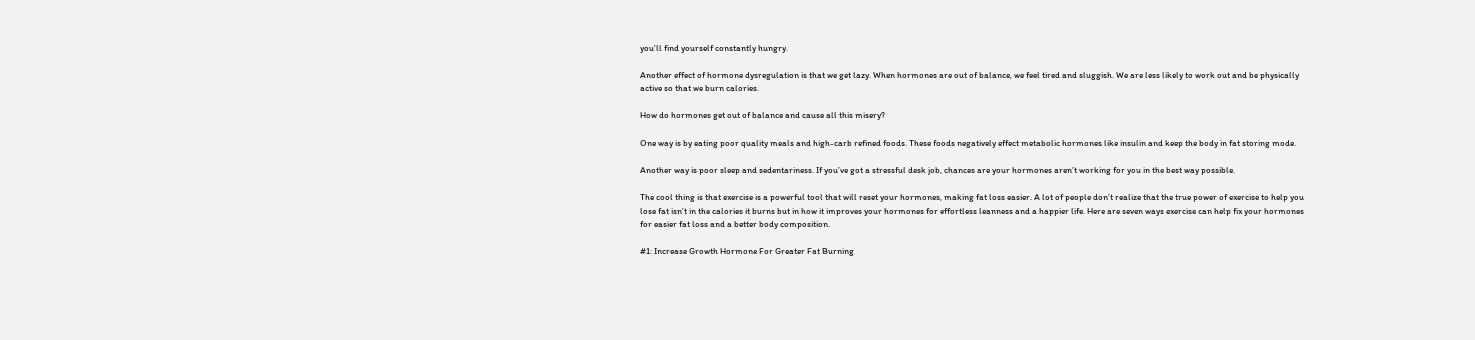you’ll find yourself constantly hungry.

Another effect of hormone dysregulation is that we get lazy. When hormones are out of balance, we feel tired and sluggish. We are less likely to work out and be physically active so that we burn calories.

How do hormones get out of balance and cause all this misery?

One way is by eating poor quality meals and high-carb refined foods. These foods negatively effect metabolic hormones like insulin and keep the body in fat storing mode.

Another way is poor sleep and sedentariness. If you’ve got a stressful desk job, chances are your hormones aren’t working for you in the best way possible.

The cool thing is that exercise is a powerful tool that will reset your hormones, making fat loss easier. A lot of people don’t realize that the true power of exercise to help you lose fat isn’t in the calories it burns but in how it improves your hormones for effortless leanness and a happier life. Here are seven ways exercise can help fix your hormones for easier fat loss and a better body composition.

#1: Increase Growth Hormone For Greater Fat Burning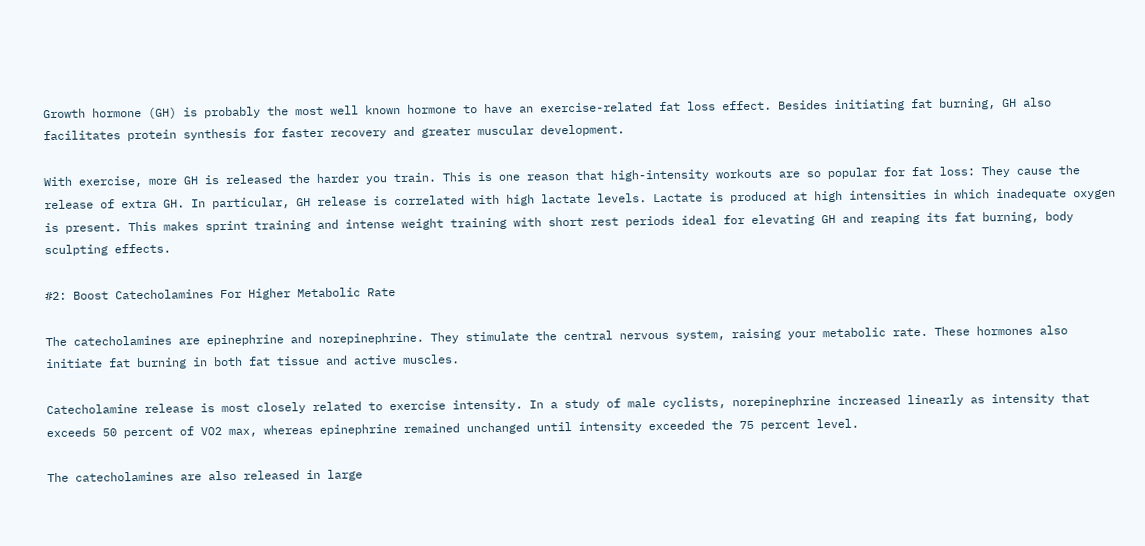Growth hormone (GH) is probably the most well known hormone to have an exercise-related fat loss effect. Besides initiating fat burning, GH also facilitates protein synthesis for faster recovery and greater muscular development.

With exercise, more GH is released the harder you train. This is one reason that high-intensity workouts are so popular for fat loss: They cause the release of extra GH. In particular, GH release is correlated with high lactate levels. Lactate is produced at high intensities in which inadequate oxygen is present. This makes sprint training and intense weight training with short rest periods ideal for elevating GH and reaping its fat burning, body sculpting effects.

#2: Boost Catecholamines For Higher Metabolic Rate

The catecholamines are epinephrine and norepinephrine. They stimulate the central nervous system, raising your metabolic rate. These hormones also initiate fat burning in both fat tissue and active muscles.

Catecholamine release is most closely related to exercise intensity. In a study of male cyclists, norepinephrine increased linearly as intensity that exceeds 50 percent of VO2 max, whereas epinephrine remained unchanged until intensity exceeded the 75 percent level.

The catecholamines are also released in large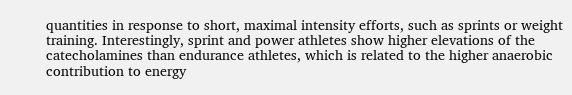quantities in response to short, maximal intensity efforts, such as sprints or weight training. Interestingly, sprint and power athletes show higher elevations of the catecholamines than endurance athletes, which is related to the higher anaerobic contribution to energy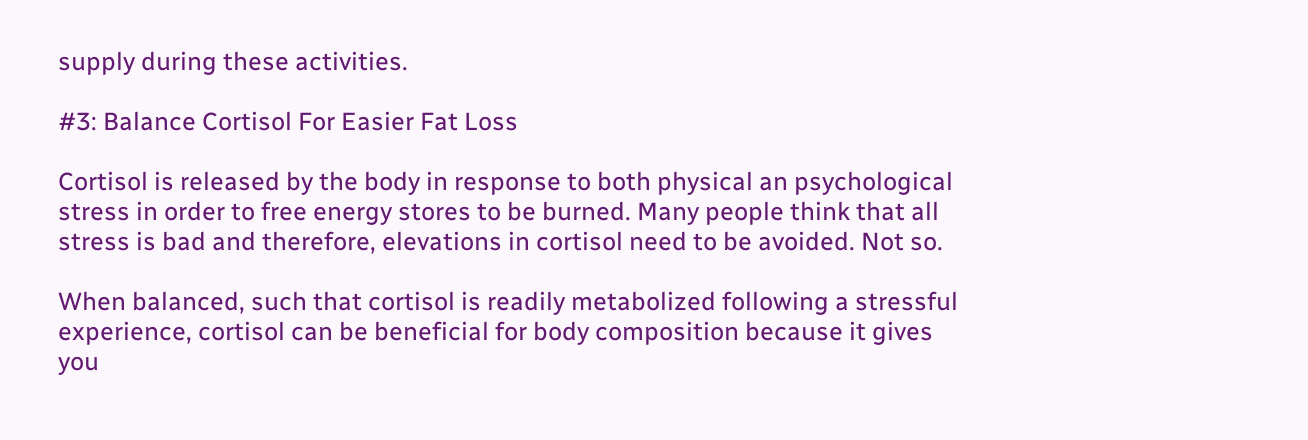supply during these activities.

#3: Balance Cortisol For Easier Fat Loss

Cortisol is released by the body in response to both physical an psychological stress in order to free energy stores to be burned. Many people think that all stress is bad and therefore, elevations in cortisol need to be avoided. Not so.

When balanced, such that cortisol is readily metabolized following a stressful experience, cortisol can be beneficial for body composition because it gives you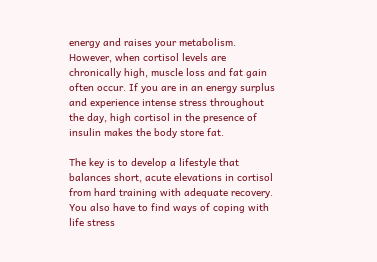energy and raises your metabolism. However, when cortisol levels are chronically high, muscle loss and fat gain often occur. If you are in an energy surplus and experience intense stress throughout the day, high cortisol in the presence of insulin makes the body store fat.

The key is to develop a lifestyle that balances short, acute elevations in cortisol from hard training with adequate recovery. You also have to find ways of coping with life stress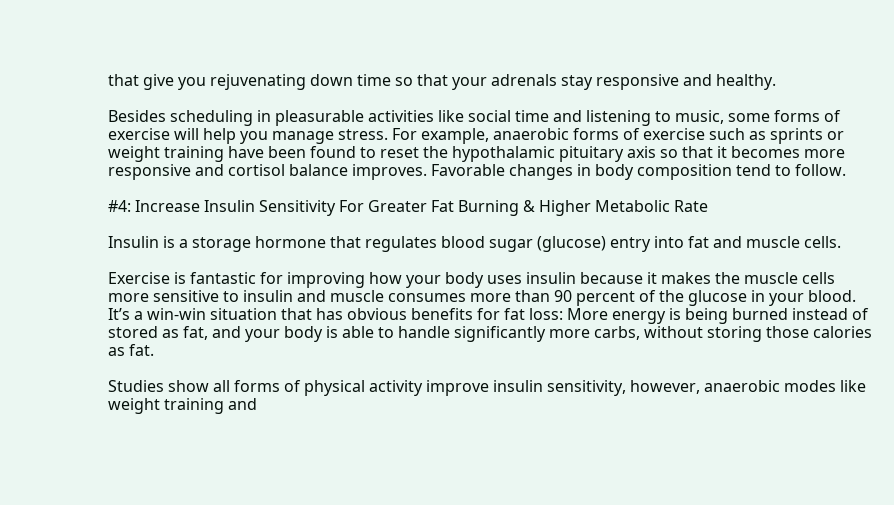that give you rejuvenating down time so that your adrenals stay responsive and healthy.

Besides scheduling in pleasurable activities like social time and listening to music, some forms of exercise will help you manage stress. For example, anaerobic forms of exercise such as sprints or weight training have been found to reset the hypothalamic pituitary axis so that it becomes more responsive and cortisol balance improves. Favorable changes in body composition tend to follow.

#4: Increase Insulin Sensitivity For Greater Fat Burning & Higher Metabolic Rate

Insulin is a storage hormone that regulates blood sugar (glucose) entry into fat and muscle cells.

Exercise is fantastic for improving how your body uses insulin because it makes the muscle cells more sensitive to insulin and muscle consumes more than 90 percent of the glucose in your blood. It’s a win-win situation that has obvious benefits for fat loss: More energy is being burned instead of stored as fat, and your body is able to handle significantly more carbs, without storing those calories as fat.

Studies show all forms of physical activity improve insulin sensitivity, however, anaerobic modes like weight training and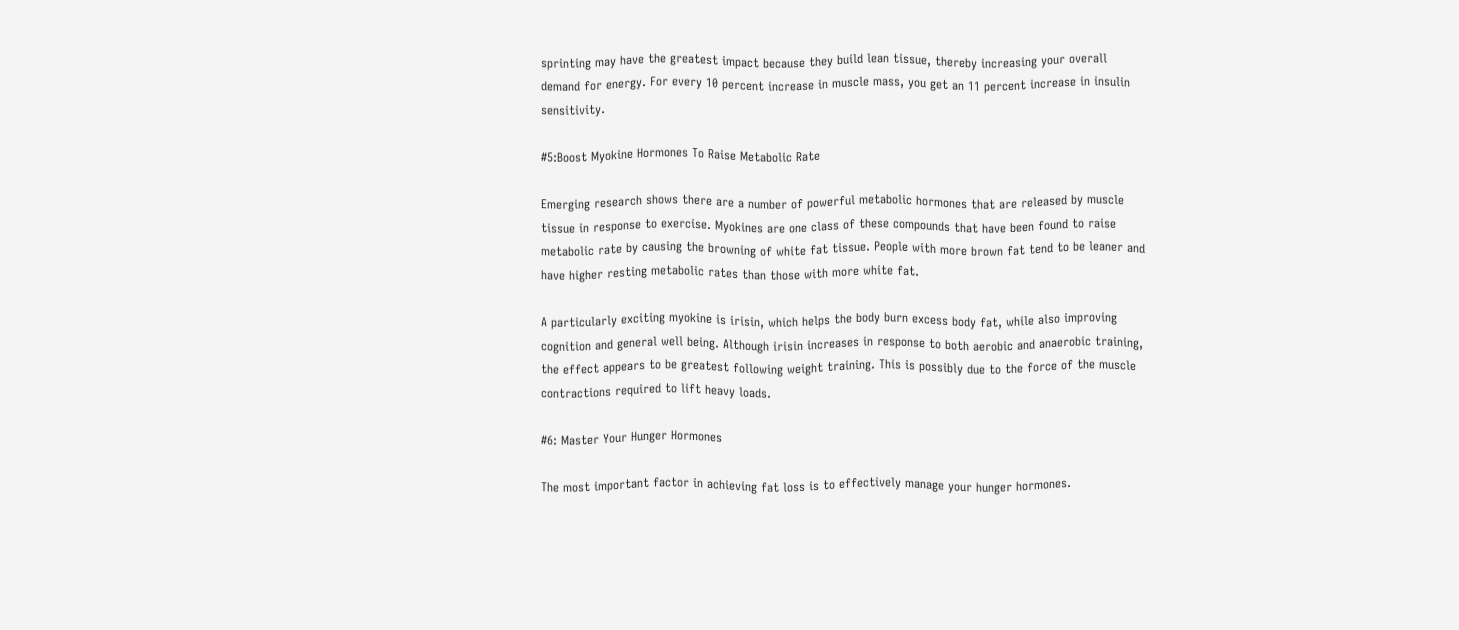sprinting may have the greatest impact because they build lean tissue, thereby increasing your overall demand for energy. For every 10 percent increase in muscle mass, you get an 11 percent increase in insulin sensitivity.

#5:Boost Myokine Hormones To Raise Metabolic Rate

Emerging research shows there are a number of powerful metabolic hormones that are released by muscle tissue in response to exercise. Myokines are one class of these compounds that have been found to raise metabolic rate by causing the browning of white fat tissue. People with more brown fat tend to be leaner and have higher resting metabolic rates than those with more white fat.

A particularly exciting myokine is irisin, which helps the body burn excess body fat, while also improving cognition and general well being. Although irisin increases in response to both aerobic and anaerobic training, the effect appears to be greatest following weight training. This is possibly due to the force of the muscle contractions required to lift heavy loads.

#6: Master Your Hunger Hormones

The most important factor in achieving fat loss is to effectively manage your hunger hormones.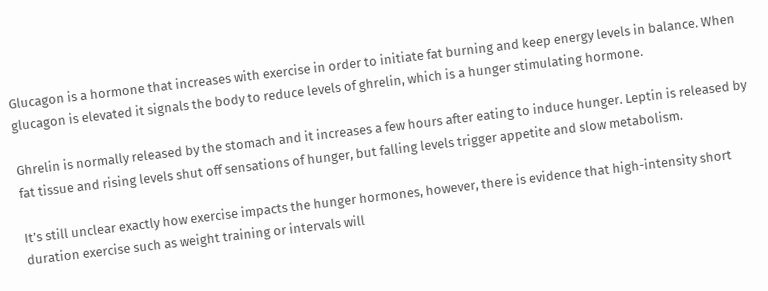Glucagon is a hormone that increases with exercise in order to initiate fat burning and keep energy levels in balance. When glucagon is elevated it signals the body to reduce levels of ghrelin, which is a hunger stimulating hormone.

Ghrelin is normally released by the stomach and it increases a few hours after eating to induce hunger. Leptin is released by fat tissue and rising levels shut off sensations of hunger, but falling levels trigger appetite and slow metabolism.

It’s still unclear exactly how exercise impacts the hunger hormones, however, there is evidence that high-intensity short duration exercise such as weight training or intervals will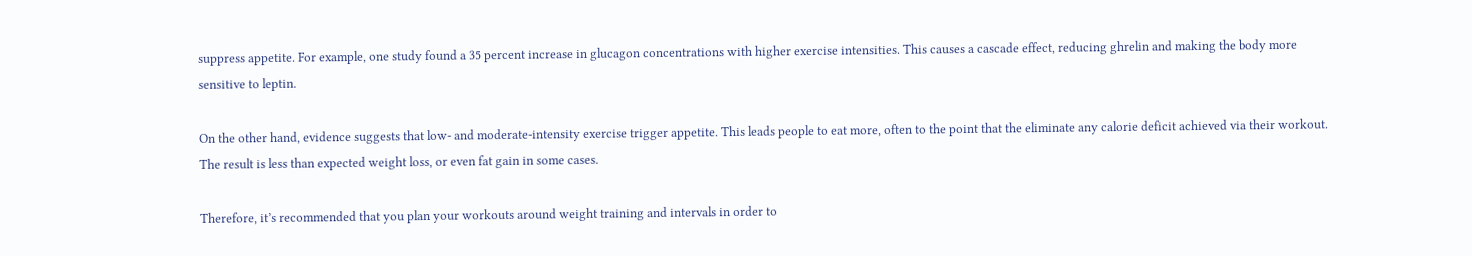suppress appetite. For example, one study found a 35 percent increase in glucagon concentrations with higher exercise intensities. This causes a cascade effect, reducing ghrelin and making the body more sensitive to leptin.

On the other hand, evidence suggests that low- and moderate-intensity exercise trigger appetite. This leads people to eat more, often to the point that the eliminate any calorie deficit achieved via their workout. The result is less than expected weight loss, or even fat gain in some cases.

Therefore, it’s recommended that you plan your workouts around weight training and intervals in order to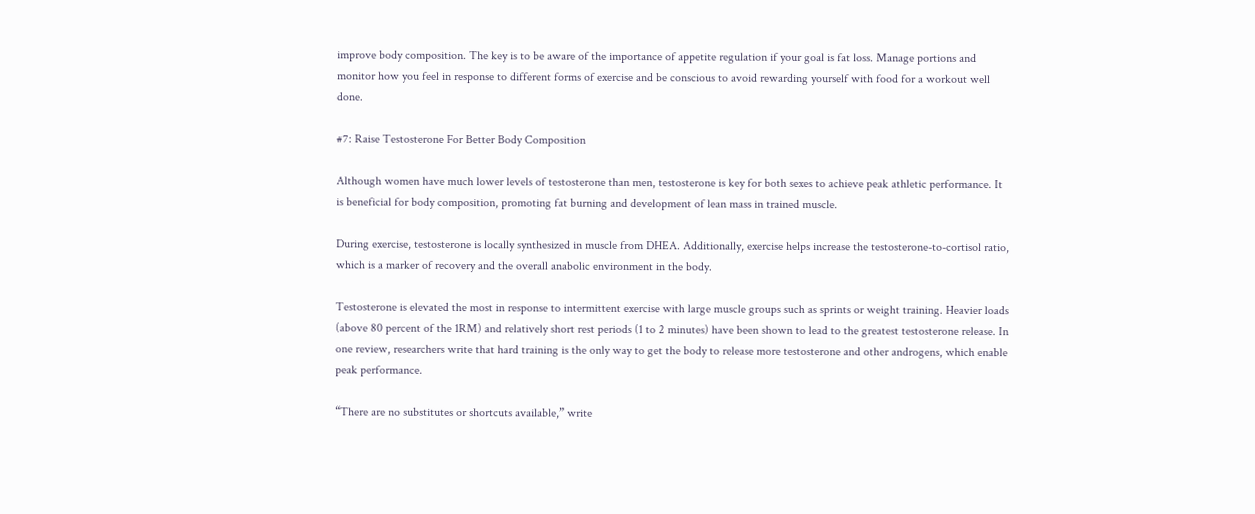improve body composition. The key is to be aware of the importance of appetite regulation if your goal is fat loss. Manage portions and monitor how you feel in response to different forms of exercise and be conscious to avoid rewarding yourself with food for a workout well done.

#7: Raise Testosterone For Better Body Composition

Although women have much lower levels of testosterone than men, testosterone is key for both sexes to achieve peak athletic performance. It is beneficial for body composition, promoting fat burning and development of lean mass in trained muscle.

During exercise, testosterone is locally synthesized in muscle from DHEA. Additionally, exercise helps increase the testosterone-to-cortisol ratio, which is a marker of recovery and the overall anabolic environment in the body.

Testosterone is elevated the most in response to intermittent exercise with large muscle groups such as sprints or weight training. Heavier loads (above 80 percent of the 1RM) and relatively short rest periods (1 to 2 minutes) have been shown to lead to the greatest testosterone release. In one review, researchers write that hard training is the only way to get the body to release more testosterone and other androgens, which enable peak performance.

“There are no substitutes or shortcuts available,” write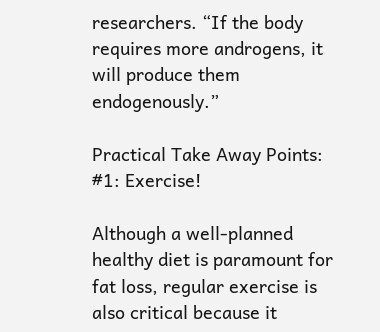researchers. “If the body requires more androgens, it will produce them endogenously.”

Practical Take Away Points:
#1: Exercise!

Although a well-planned healthy diet is paramount for fat loss, regular exercise is also critical because it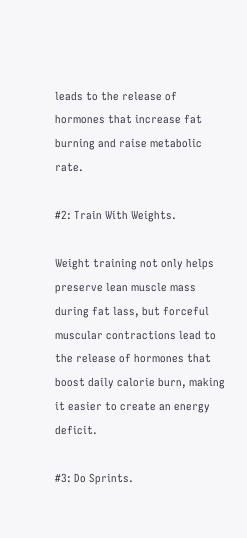leads to the release of hormones that increase fat burning and raise metabolic rate.

#2: Train With Weights.

Weight training not only helps preserve lean muscle mass during fat lass, but forceful muscular contractions lead to the release of hormones that boost daily calorie burn, making it easier to create an energy deficit.

#3: Do Sprints.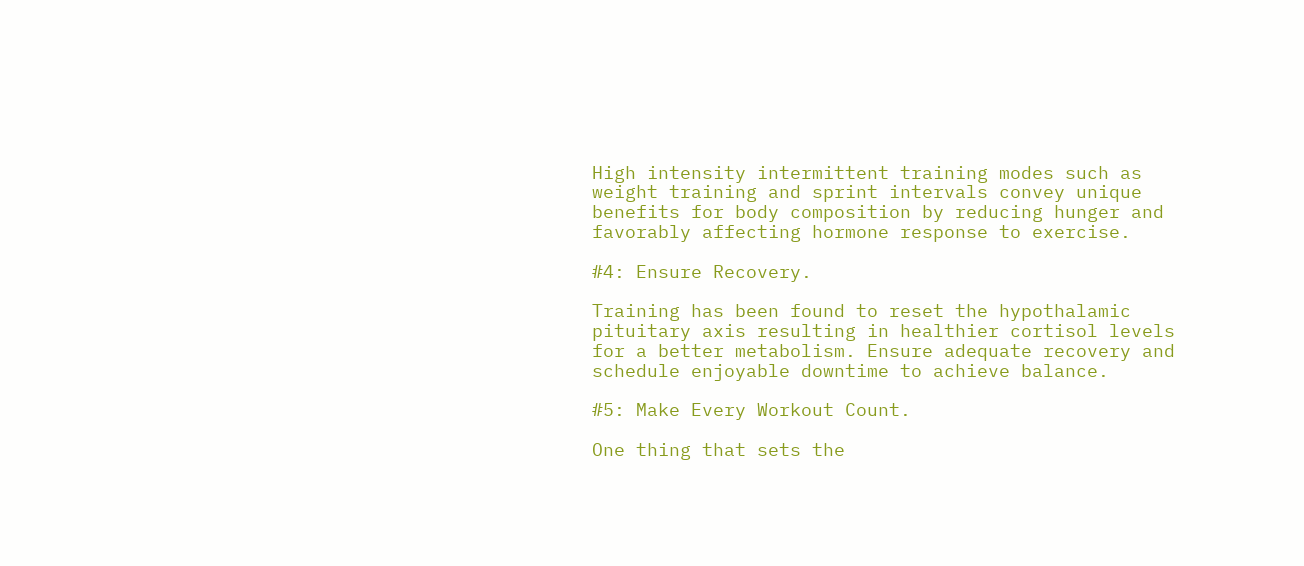High intensity intermittent training modes such as weight training and sprint intervals convey unique benefits for body composition by reducing hunger and favorably affecting hormone response to exercise.

#4: Ensure Recovery.

Training has been found to reset the hypothalamic pituitary axis resulting in healthier cortisol levels for a better metabolism. Ensure adequate recovery and schedule enjoyable downtime to achieve balance.

#5: Make Every Workout Count.

One thing that sets the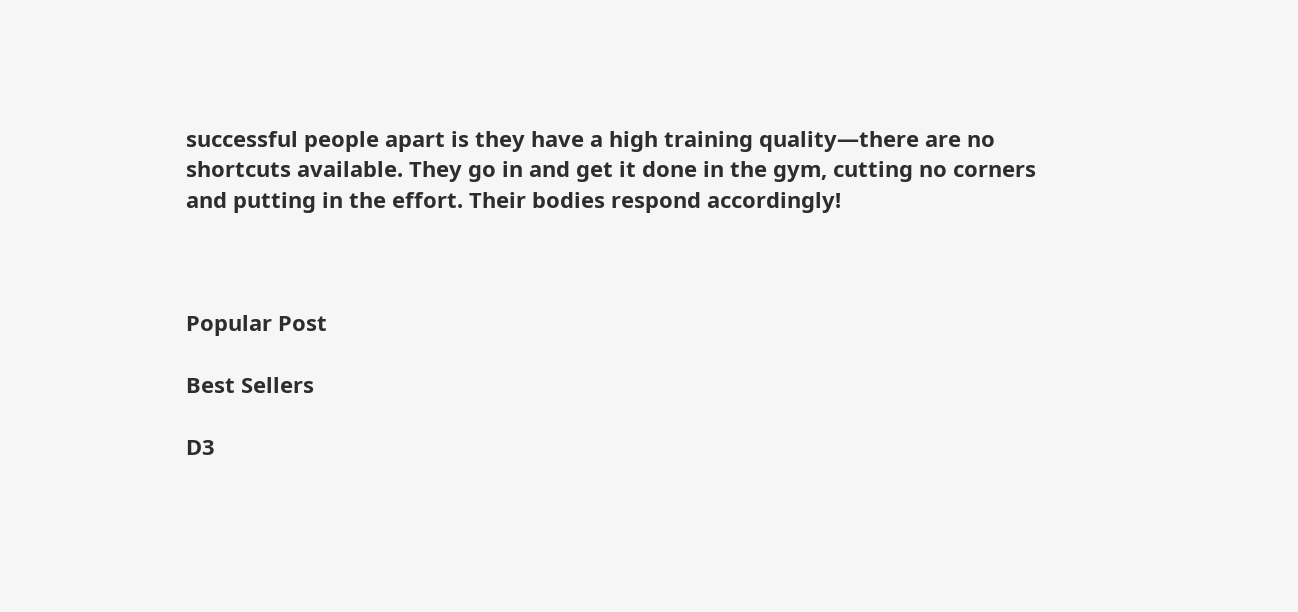successful people apart is they have a high training quality—there are no shortcuts available. They go in and get it done in the gym, cutting no corners and putting in the effort. Their bodies respond accordingly!



Popular Post

Best Sellers

D3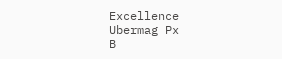Excellence
Ubermag Px
B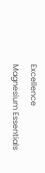Excellence
Magnesium Essentials